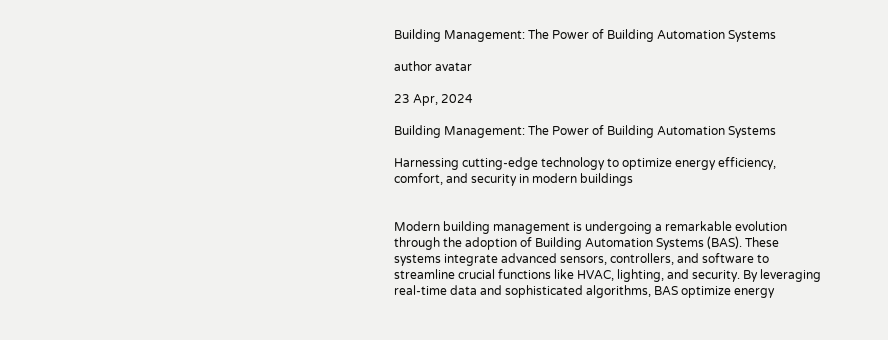Building Management: The Power of Building Automation Systems

author avatar

23 Apr, 2024

Building Management: The Power of Building Automation Systems

Harnessing cutting-edge technology to optimize energy efficiency, comfort, and security in modern buildings


Modern building management is undergoing a remarkable evolution through the adoption of Building Automation Systems (BAS). These systems integrate advanced sensors, controllers, and software to streamline crucial functions like HVAC, lighting, and security. By leveraging real-time data and sophisticated algorithms, BAS optimize energy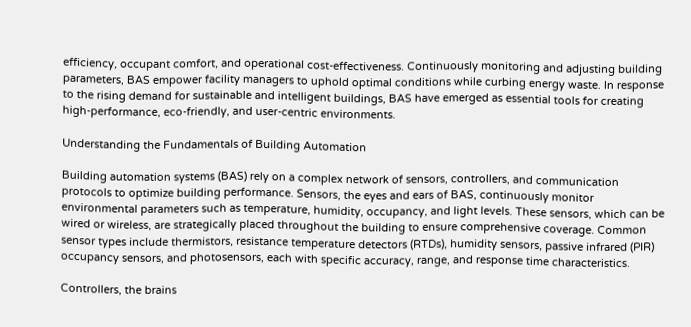efficiency, occupant comfort, and operational cost-effectiveness. Continuously monitoring and adjusting building parameters, BAS empower facility managers to uphold optimal conditions while curbing energy waste. In response to the rising demand for sustainable and intelligent buildings, BAS have emerged as essential tools for creating high-performance, eco-friendly, and user-centric environments.

Understanding the Fundamentals of Building Automation

Building automation systems (BAS) rely on a complex network of sensors, controllers, and communication protocols to optimize building performance. Sensors, the eyes and ears of BAS, continuously monitor environmental parameters such as temperature, humidity, occupancy, and light levels. These sensors, which can be wired or wireless, are strategically placed throughout the building to ensure comprehensive coverage. Common sensor types include thermistors, resistance temperature detectors (RTDs), humidity sensors, passive infrared (PIR) occupancy sensors, and photosensors, each with specific accuracy, range, and response time characteristics.

Controllers, the brains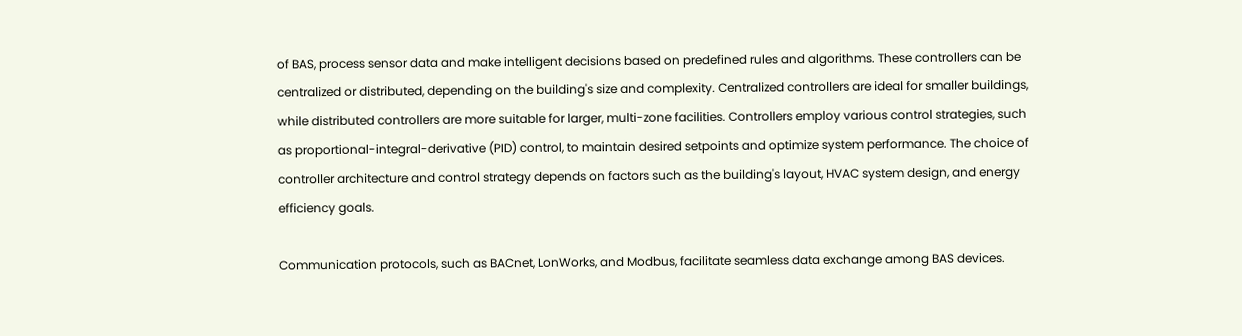of BAS, process sensor data and make intelligent decisions based on predefined rules and algorithms. These controllers can be centralized or distributed, depending on the building's size and complexity. Centralized controllers are ideal for smaller buildings, while distributed controllers are more suitable for larger, multi-zone facilities. Controllers employ various control strategies, such as proportional-integral-derivative (PID) control, to maintain desired setpoints and optimize system performance. The choice of controller architecture and control strategy depends on factors such as the building's layout, HVAC system design, and energy efficiency goals.

Communication protocols, such as BACnet, LonWorks, and Modbus, facilitate seamless data exchange among BAS devices.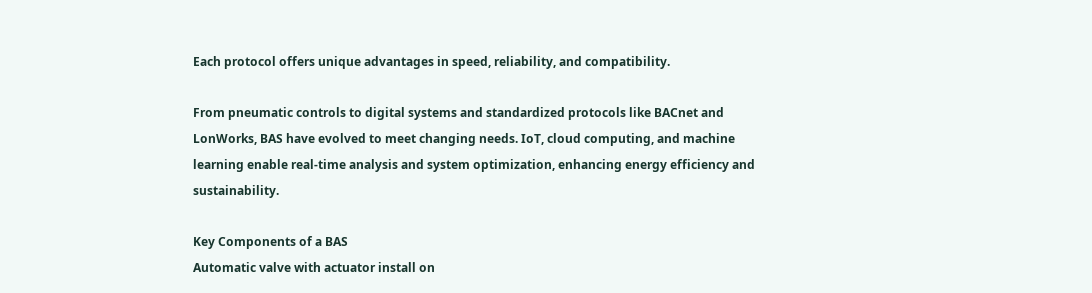Each protocol offers unique advantages in speed, reliability, and compatibility.

From pneumatic controls to digital systems and standardized protocols like BACnet and LonWorks, BAS have evolved to meet changing needs. IoT, cloud computing, and machine learning enable real-time analysis and system optimization, enhancing energy efficiency and sustainability.

Key Components of a BAS
Automatic valve with actuator install on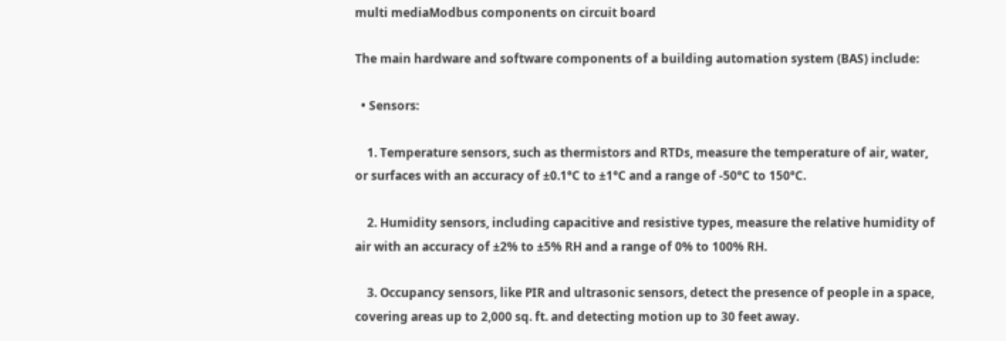multi mediaModbus components on circuit board

The main hardware and software components of a building automation system (BAS) include:

  • Sensors:

    1. Temperature sensors, such as thermistors and RTDs, measure the temperature of air, water, or surfaces with an accuracy of ±0.1°C to ±1°C and a range of -50°C to 150°C.

    2. Humidity sensors, including capacitive and resistive types, measure the relative humidity of air with an accuracy of ±2% to ±5% RH and a range of 0% to 100% RH.

    3. Occupancy sensors, like PIR and ultrasonic sensors, detect the presence of people in a space, covering areas up to 2,000 sq. ft. and detecting motion up to 30 feet away.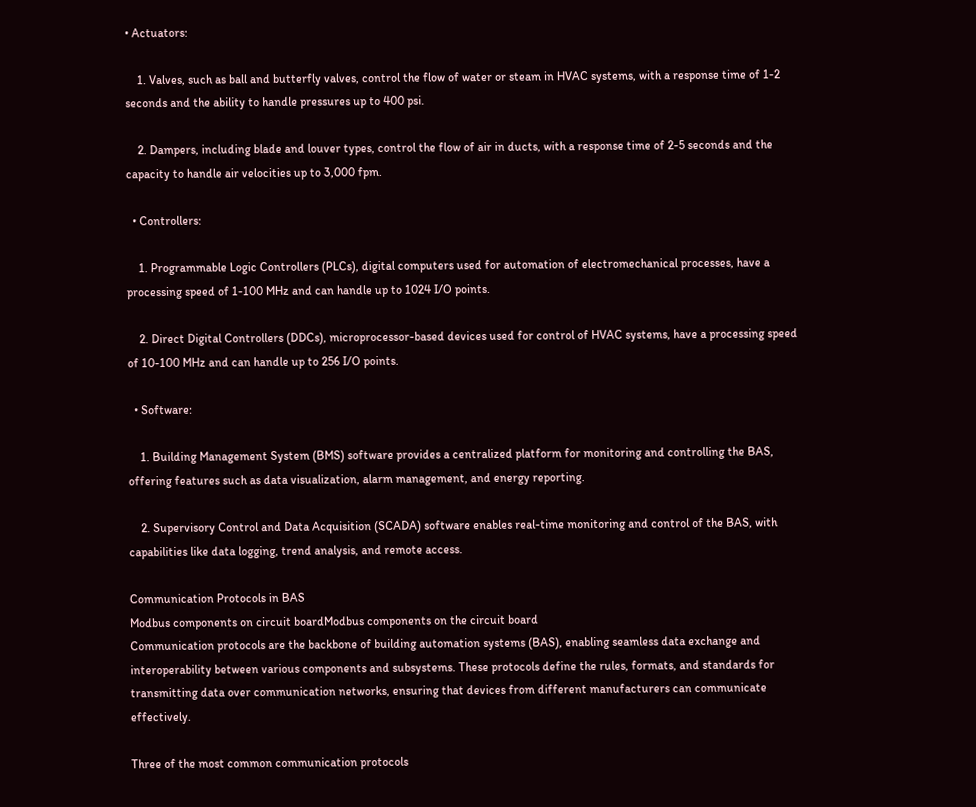• Actuators:

    1. Valves, such as ball and butterfly valves, control the flow of water or steam in HVAC systems, with a response time of 1-2 seconds and the ability to handle pressures up to 400 psi.

    2. Dampers, including blade and louver types, control the flow of air in ducts, with a response time of 2-5 seconds and the capacity to handle air velocities up to 3,000 fpm.

  • Controllers:

    1. Programmable Logic Controllers (PLCs), digital computers used for automation of electromechanical processes, have a processing speed of 1-100 MHz and can handle up to 1024 I/O points.

    2. Direct Digital Controllers (DDCs), microprocessor-based devices used for control of HVAC systems, have a processing speed of 10-100 MHz and can handle up to 256 I/O points.

  • Software:

    1. Building Management System (BMS) software provides a centralized platform for monitoring and controlling the BAS, offering features such as data visualization, alarm management, and energy reporting.

    2. Supervisory Control and Data Acquisition (SCADA) software enables real-time monitoring and control of the BAS, with capabilities like data logging, trend analysis, and remote access.

Communication Protocols in BAS
Modbus components on circuit boardModbus components on the circuit board
Communication protocols are the backbone of building automation systems (BAS), enabling seamless data exchange and interoperability between various components and subsystems. These protocols define the rules, formats, and standards for transmitting data over communication networks, ensuring that devices from different manufacturers can communicate effectively.

Three of the most common communication protocols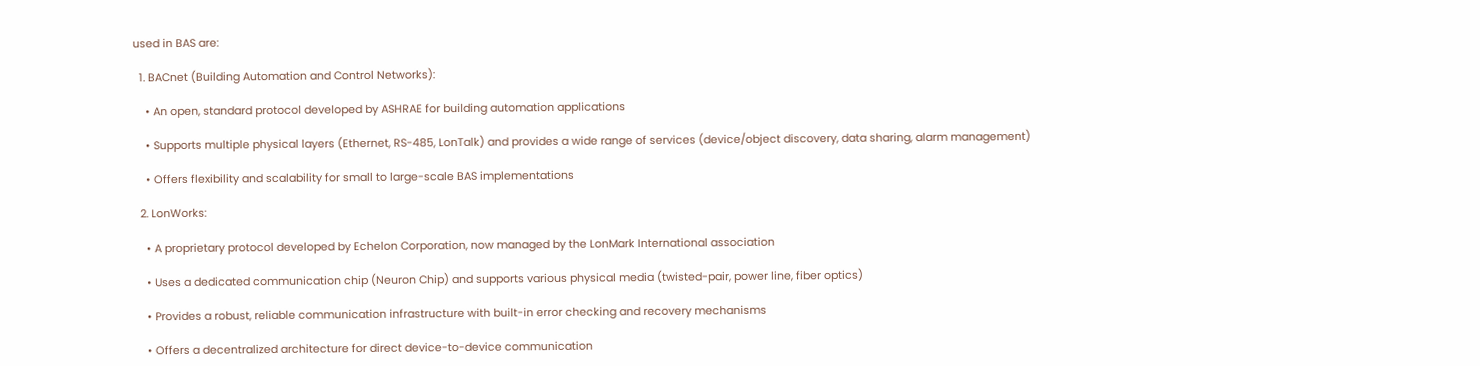used in BAS are:

  1. BACnet (Building Automation and Control Networks):

    • An open, standard protocol developed by ASHRAE for building automation applications

    • Supports multiple physical layers (Ethernet, RS-485, LonTalk) and provides a wide range of services (device/object discovery, data sharing, alarm management)

    • Offers flexibility and scalability for small to large-scale BAS implementations

  2. LonWorks:

    • A proprietary protocol developed by Echelon Corporation, now managed by the LonMark International association

    • Uses a dedicated communication chip (Neuron Chip) and supports various physical media (twisted-pair, power line, fiber optics)

    • Provides a robust, reliable communication infrastructure with built-in error checking and recovery mechanisms

    • Offers a decentralized architecture for direct device-to-device communication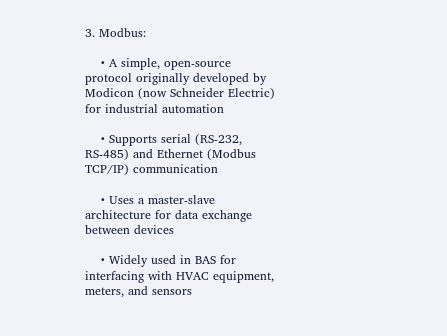3. Modbus:

    • A simple, open-source protocol originally developed by Modicon (now Schneider Electric) for industrial automation

    • Supports serial (RS-232, RS-485) and Ethernet (Modbus TCP/IP) communication

    • Uses a master-slave architecture for data exchange between devices

    • Widely used in BAS for interfacing with HVAC equipment, meters, and sensors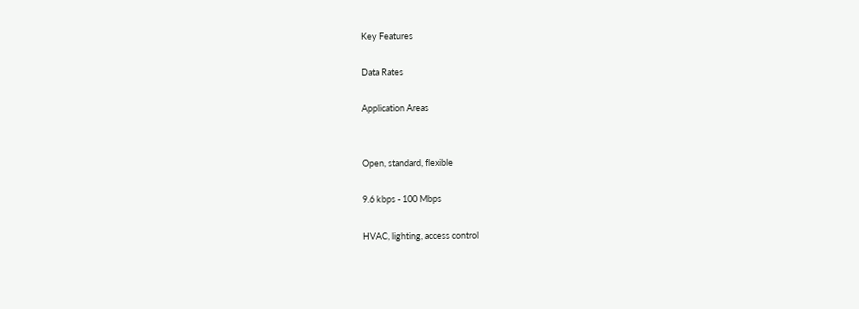Key Features

Data Rates

Application Areas


Open, standard, flexible

9.6 kbps - 100 Mbps

HVAC, lighting, access control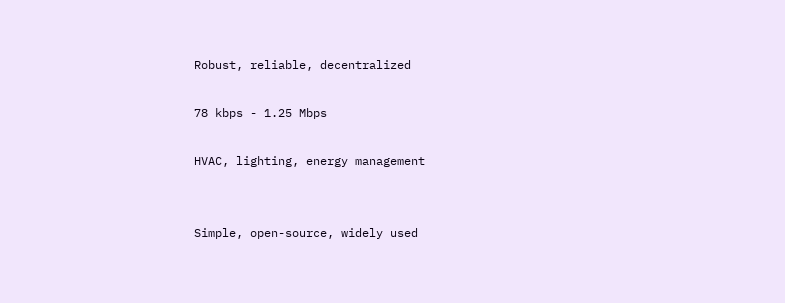Robust, reliable, decentralized

78 kbps - 1.25 Mbps

HVAC, lighting, energy management


Simple, open-source, widely used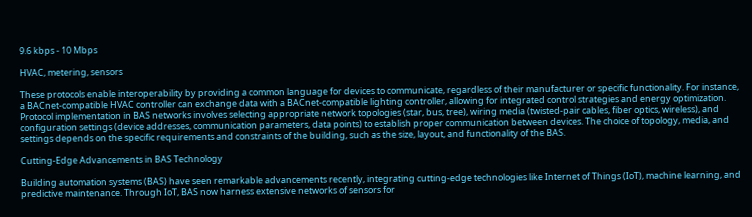9.6 kbps - 10 Mbps

HVAC, metering, sensors

These protocols enable interoperability by providing a common language for devices to communicate, regardless of their manufacturer or specific functionality. For instance, a BACnet-compatible HVAC controller can exchange data with a BACnet-compatible lighting controller, allowing for integrated control strategies and energy optimization. Protocol implementation in BAS networks involves selecting appropriate network topologies (star, bus, tree), wiring media (twisted-pair cables, fiber optics, wireless), and configuration settings (device addresses, communication parameters, data points) to establish proper communication between devices. The choice of topology, media, and settings depends on the specific requirements and constraints of the building, such as the size, layout, and functionality of the BAS.

Cutting-Edge Advancements in BAS Technology

Building automation systems (BAS) have seen remarkable advancements recently, integrating cutting-edge technologies like Internet of Things (IoT), machine learning, and predictive maintenance. Through IoT, BAS now harness extensive networks of sensors for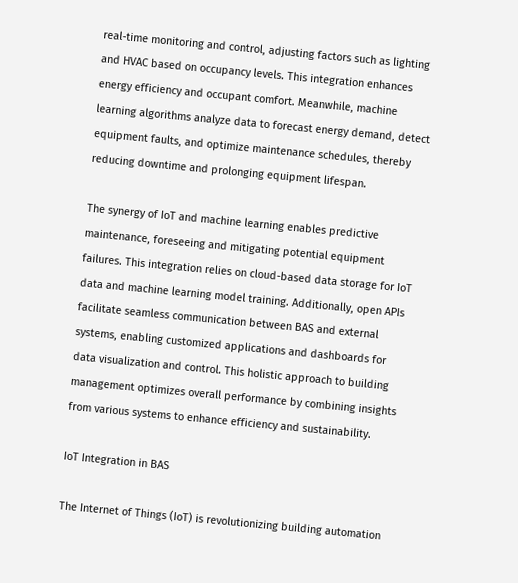real-time monitoring and control, adjusting factors such as lighting and HVAC based on occupancy levels. This integration enhances energy efficiency and occupant comfort. Meanwhile, machine learning algorithms analyze data to forecast energy demand, detect equipment faults, and optimize maintenance schedules, thereby reducing downtime and prolonging equipment lifespan.

The synergy of IoT and machine learning enables predictive maintenance, foreseeing and mitigating potential equipment failures. This integration relies on cloud-based data storage for IoT data and machine learning model training. Additionally, open APIs facilitate seamless communication between BAS and external systems, enabling customized applications and dashboards for data visualization and control. This holistic approach to building management optimizes overall performance by combining insights from various systems to enhance efficiency and sustainability.

IoT Integration in BAS

The Internet of Things (IoT) is revolutionizing building automation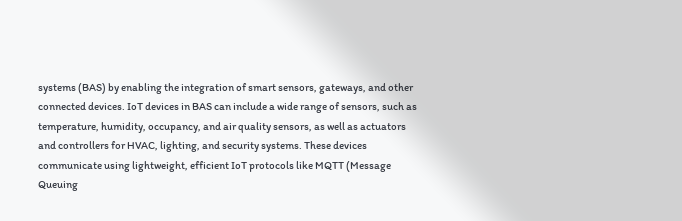systems (BAS) by enabling the integration of smart sensors, gateways, and other connected devices. IoT devices in BAS can include a wide range of sensors, such as temperature, humidity, occupancy, and air quality sensors, as well as actuators and controllers for HVAC, lighting, and security systems. These devices communicate using lightweight, efficient IoT protocols like MQTT (Message Queuing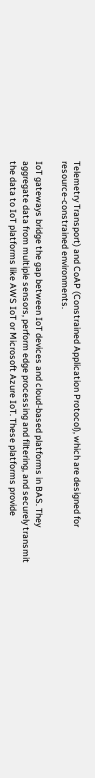Telemetry Transport) and CoAP (Constrained Application Protocol), which are designed for resource-constrained environments.

IoT gateways bridge the gap between IoT devices and cloud-based platforms in BAS. They aggregate data from multiple sensors, perform edge processing and filtering, and securely transmit the data to IoT platforms like AWS IoT or Microsoft Azure IoT. These platforms provide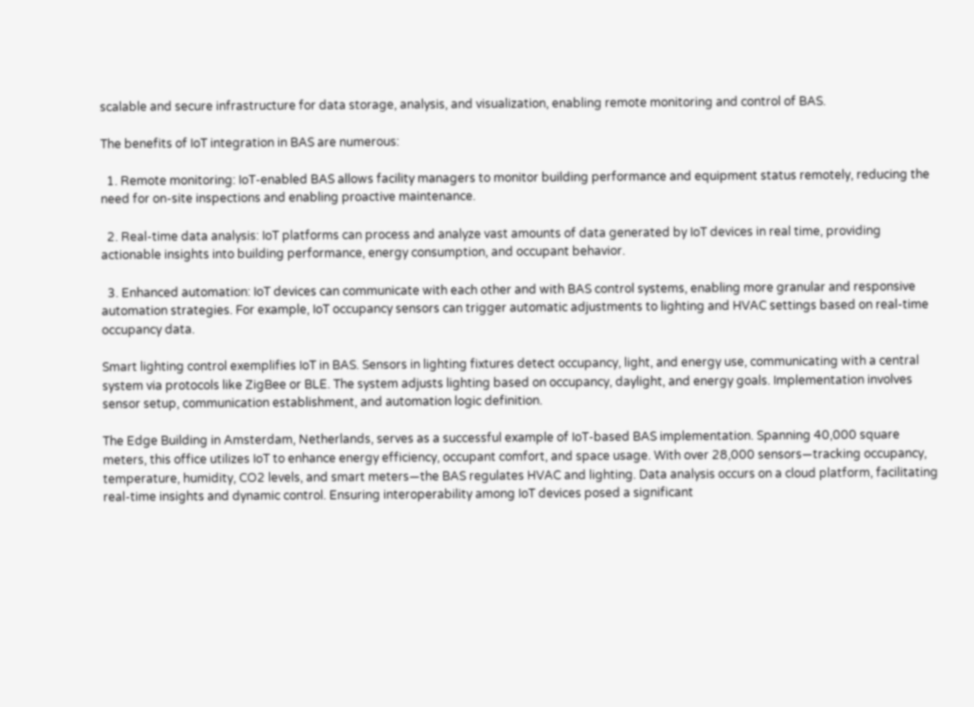scalable and secure infrastructure for data storage, analysis, and visualization, enabling remote monitoring and control of BAS.

The benefits of IoT integration in BAS are numerous:

  1. Remote monitoring: IoT-enabled BAS allows facility managers to monitor building performance and equipment status remotely, reducing the need for on-site inspections and enabling proactive maintenance.

  2. Real-time data analysis: IoT platforms can process and analyze vast amounts of data generated by IoT devices in real time, providing actionable insights into building performance, energy consumption, and occupant behavior.

  3. Enhanced automation: IoT devices can communicate with each other and with BAS control systems, enabling more granular and responsive automation strategies. For example, IoT occupancy sensors can trigger automatic adjustments to lighting and HVAC settings based on real-time occupancy data.

Smart lighting control exemplifies IoT in BAS. Sensors in lighting fixtures detect occupancy, light, and energy use, communicating with a central system via protocols like ZigBee or BLE. The system adjusts lighting based on occupancy, daylight, and energy goals. Implementation involves sensor setup, communication establishment, and automation logic definition.

The Edge Building in Amsterdam, Netherlands, serves as a successful example of IoT-based BAS implementation. Spanning 40,000 square meters, this office utilizes IoT to enhance energy efficiency, occupant comfort, and space usage. With over 28,000 sensors—tracking occupancy, temperature, humidity, CO2 levels, and smart meters—the BAS regulates HVAC and lighting. Data analysis occurs on a cloud platform, facilitating real-time insights and dynamic control. Ensuring interoperability among IoT devices posed a significant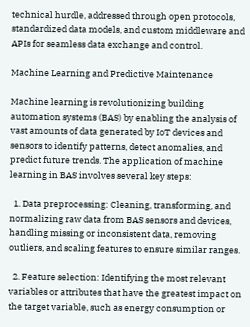technical hurdle, addressed through open protocols, standardized data models, and custom middleware and APIs for seamless data exchange and control.

Machine Learning and Predictive Maintenance

Machine learning is revolutionizing building automation systems (BAS) by enabling the analysis of vast amounts of data generated by IoT devices and sensors to identify patterns, detect anomalies, and predict future trends. The application of machine learning in BAS involves several key steps:

  1. Data preprocessing: Cleaning, transforming, and normalizing raw data from BAS sensors and devices, handling missing or inconsistent data, removing outliers, and scaling features to ensure similar ranges.

  2. Feature selection: Identifying the most relevant variables or attributes that have the greatest impact on the target variable, such as energy consumption or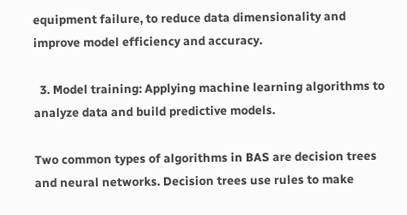equipment failure, to reduce data dimensionality and improve model efficiency and accuracy.

  3. Model training: Applying machine learning algorithms to analyze data and build predictive models.

Two common types of algorithms in BAS are decision trees and neural networks. Decision trees use rules to make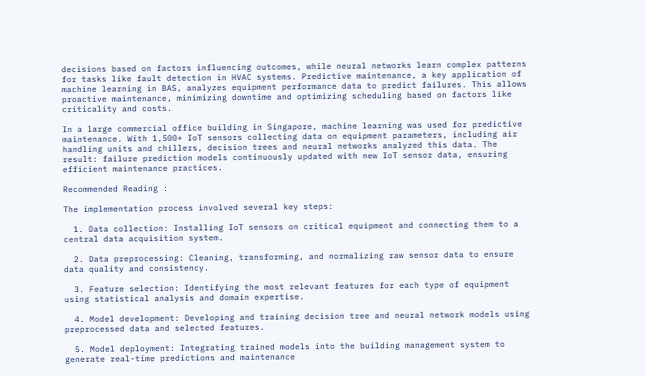decisions based on factors influencing outcomes, while neural networks learn complex patterns for tasks like fault detection in HVAC systems. Predictive maintenance, a key application of machine learning in BAS, analyzes equipment performance data to predict failures. This allows proactive maintenance, minimizing downtime and optimizing scheduling based on factors like criticality and costs.

In a large commercial office building in Singapore, machine learning was used for predictive maintenance. With 1,500+ IoT sensors collecting data on equipment parameters, including air handling units and chillers, decision trees and neural networks analyzed this data. The result: failure prediction models continuously updated with new IoT sensor data, ensuring efficient maintenance practices.

Recommended Reading :

The implementation process involved several key steps:

  1. Data collection: Installing IoT sensors on critical equipment and connecting them to a central data acquisition system.

  2. Data preprocessing: Cleaning, transforming, and normalizing raw sensor data to ensure data quality and consistency.

  3. Feature selection: Identifying the most relevant features for each type of equipment using statistical analysis and domain expertise.

  4. Model development: Developing and training decision tree and neural network models using preprocessed data and selected features.

  5. Model deployment: Integrating trained models into the building management system to generate real-time predictions and maintenance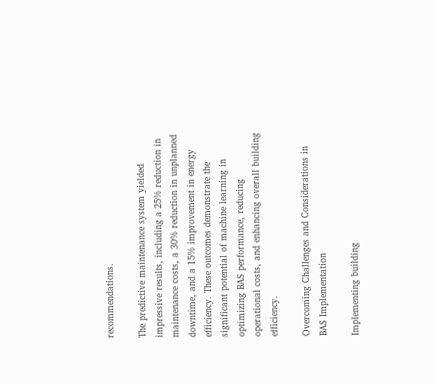recommendations.

The predictive maintenance system yielded impressive results, including a 25% reduction in maintenance costs, a 30% reduction in unplanned downtime, and a 15% improvement in energy efficiency. These outcomes demonstrate the significant potential of machine learning in optimizing BAS performance, reducing operational costs, and enhancing overall building efficiency.

Overcoming Challenges and Considerations in BAS Implementation

Implementing building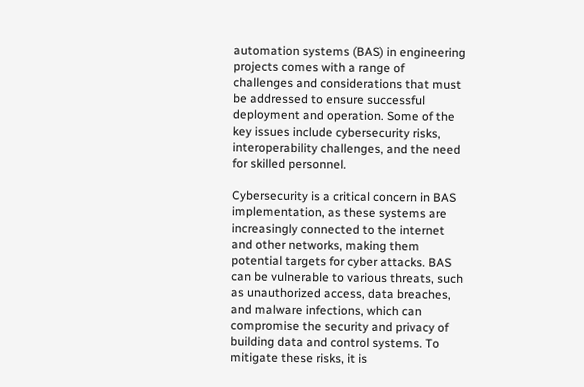automation systems (BAS) in engineering projects comes with a range of challenges and considerations that must be addressed to ensure successful deployment and operation. Some of the key issues include cybersecurity risks, interoperability challenges, and the need for skilled personnel.

Cybersecurity is a critical concern in BAS implementation, as these systems are increasingly connected to the internet and other networks, making them potential targets for cyber attacks. BAS can be vulnerable to various threats, such as unauthorized access, data breaches, and malware infections, which can compromise the security and privacy of building data and control systems. To mitigate these risks, it is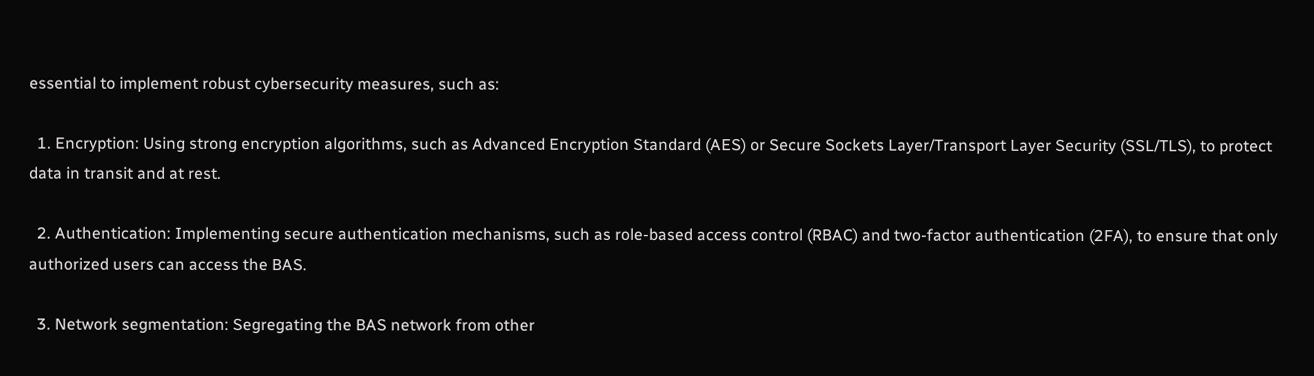essential to implement robust cybersecurity measures, such as:

  1. Encryption: Using strong encryption algorithms, such as Advanced Encryption Standard (AES) or Secure Sockets Layer/Transport Layer Security (SSL/TLS), to protect data in transit and at rest.

  2. Authentication: Implementing secure authentication mechanisms, such as role-based access control (RBAC) and two-factor authentication (2FA), to ensure that only authorized users can access the BAS.

  3. Network segmentation: Segregating the BAS network from other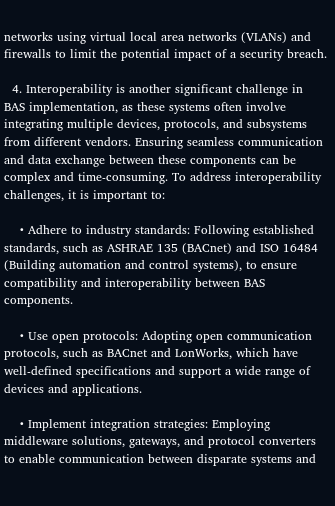networks using virtual local area networks (VLANs) and firewalls to limit the potential impact of a security breach.

  4. Interoperability is another significant challenge in BAS implementation, as these systems often involve integrating multiple devices, protocols, and subsystems from different vendors. Ensuring seamless communication and data exchange between these components can be complex and time-consuming. To address interoperability challenges, it is important to:

    • Adhere to industry standards: Following established standards, such as ASHRAE 135 (BACnet) and ISO 16484 (Building automation and control systems), to ensure compatibility and interoperability between BAS components.

    • Use open protocols: Adopting open communication protocols, such as BACnet and LonWorks, which have well-defined specifications and support a wide range of devices and applications.

    • Implement integration strategies: Employing middleware solutions, gateways, and protocol converters to enable communication between disparate systems and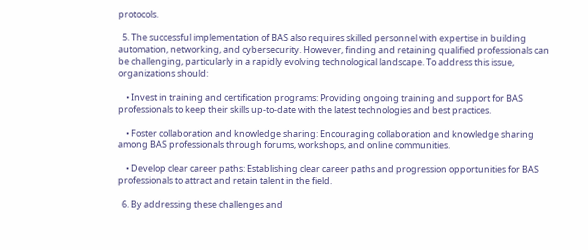protocols.

  5. The successful implementation of BAS also requires skilled personnel with expertise in building automation, networking, and cybersecurity. However, finding and retaining qualified professionals can be challenging, particularly in a rapidly evolving technological landscape. To address this issue, organizations should:

    • Invest in training and certification programs: Providing ongoing training and support for BAS professionals to keep their skills up-to-date with the latest technologies and best practices.

    • Foster collaboration and knowledge sharing: Encouraging collaboration and knowledge sharing among BAS professionals through forums, workshops, and online communities.

    • Develop clear career paths: Establishing clear career paths and progression opportunities for BAS professionals to attract and retain talent in the field.

  6. By addressing these challenges and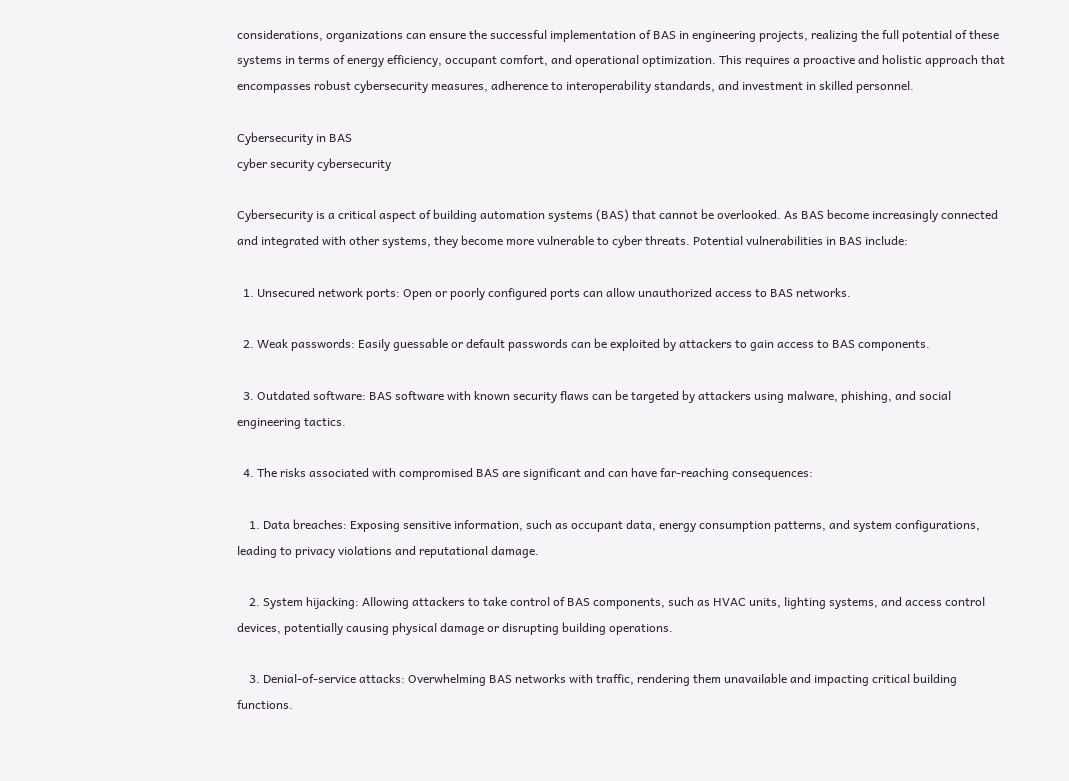considerations, organizations can ensure the successful implementation of BAS in engineering projects, realizing the full potential of these systems in terms of energy efficiency, occupant comfort, and operational optimization. This requires a proactive and holistic approach that encompasses robust cybersecurity measures, adherence to interoperability standards, and investment in skilled personnel.

Cybersecurity in BAS
cyber security cybersecurity

Cybersecurity is a critical aspect of building automation systems (BAS) that cannot be overlooked. As BAS become increasingly connected and integrated with other systems, they become more vulnerable to cyber threats. Potential vulnerabilities in BAS include:

  1. Unsecured network ports: Open or poorly configured ports can allow unauthorized access to BAS networks.

  2. Weak passwords: Easily guessable or default passwords can be exploited by attackers to gain access to BAS components.

  3. Outdated software: BAS software with known security flaws can be targeted by attackers using malware, phishing, and social engineering tactics.

  4. The risks associated with compromised BAS are significant and can have far-reaching consequences:

    1. Data breaches: Exposing sensitive information, such as occupant data, energy consumption patterns, and system configurations, leading to privacy violations and reputational damage.

    2. System hijacking: Allowing attackers to take control of BAS components, such as HVAC units, lighting systems, and access control devices, potentially causing physical damage or disrupting building operations.

    3. Denial-of-service attacks: Overwhelming BAS networks with traffic, rendering them unavailable and impacting critical building functions.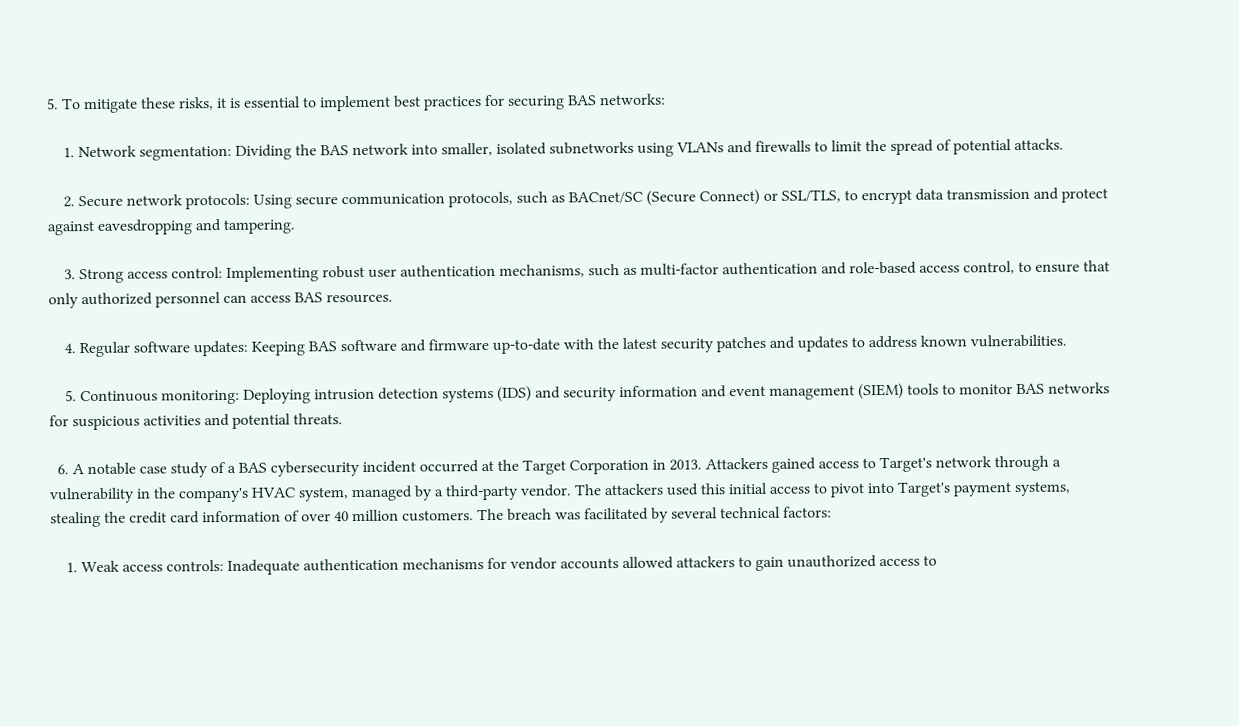5. To mitigate these risks, it is essential to implement best practices for securing BAS networks:

    1. Network segmentation: Dividing the BAS network into smaller, isolated subnetworks using VLANs and firewalls to limit the spread of potential attacks.

    2. Secure network protocols: Using secure communication protocols, such as BACnet/SC (Secure Connect) or SSL/TLS, to encrypt data transmission and protect against eavesdropping and tampering.

    3. Strong access control: Implementing robust user authentication mechanisms, such as multi-factor authentication and role-based access control, to ensure that only authorized personnel can access BAS resources.

    4. Regular software updates: Keeping BAS software and firmware up-to-date with the latest security patches and updates to address known vulnerabilities.

    5. Continuous monitoring: Deploying intrusion detection systems (IDS) and security information and event management (SIEM) tools to monitor BAS networks for suspicious activities and potential threats.

  6. A notable case study of a BAS cybersecurity incident occurred at the Target Corporation in 2013. Attackers gained access to Target's network through a vulnerability in the company's HVAC system, managed by a third-party vendor. The attackers used this initial access to pivot into Target's payment systems, stealing the credit card information of over 40 million customers. The breach was facilitated by several technical factors:

    1. Weak access controls: Inadequate authentication mechanisms for vendor accounts allowed attackers to gain unauthorized access to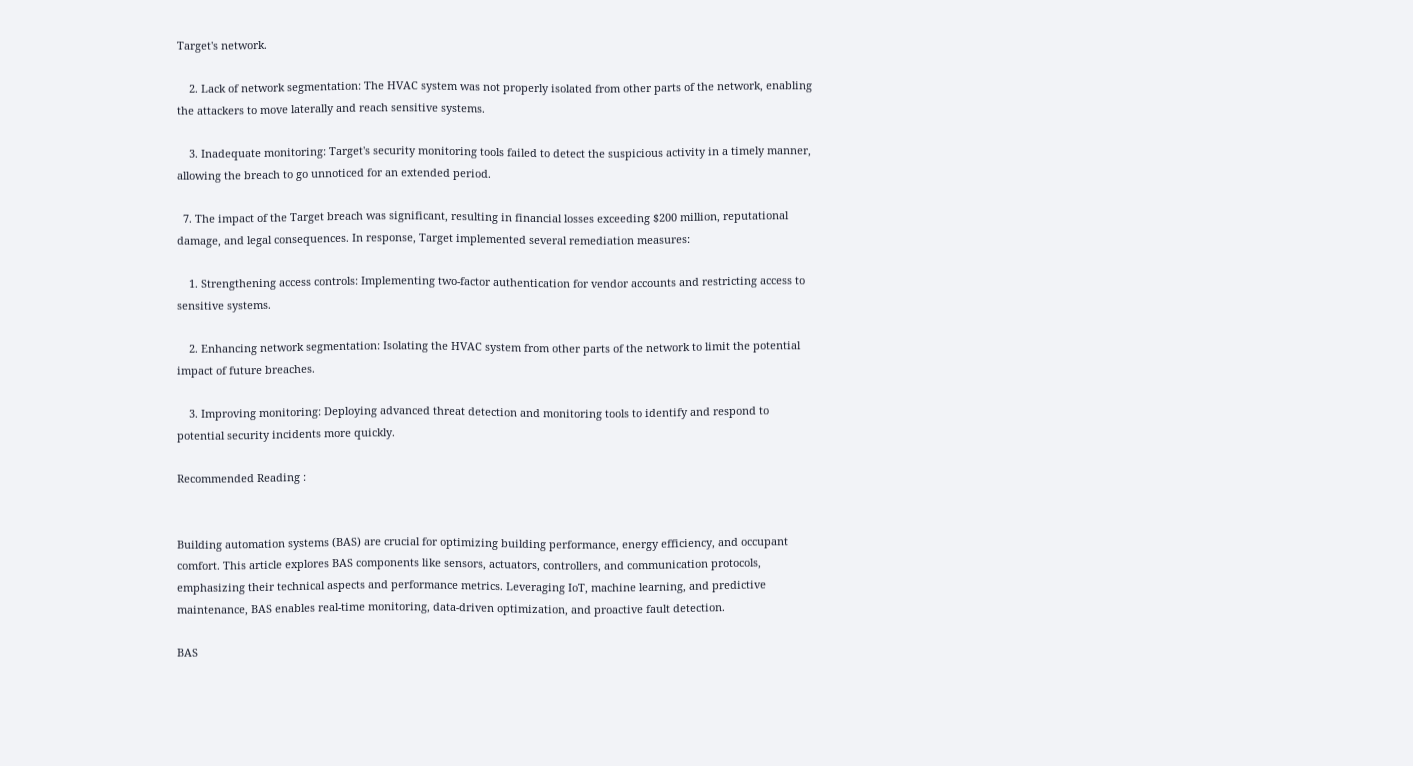Target's network.

    2. Lack of network segmentation: The HVAC system was not properly isolated from other parts of the network, enabling the attackers to move laterally and reach sensitive systems.

    3. Inadequate monitoring: Target's security monitoring tools failed to detect the suspicious activity in a timely manner, allowing the breach to go unnoticed for an extended period.

  7. The impact of the Target breach was significant, resulting in financial losses exceeding $200 million, reputational damage, and legal consequences. In response, Target implemented several remediation measures:

    1. Strengthening access controls: Implementing two-factor authentication for vendor accounts and restricting access to sensitive systems.

    2. Enhancing network segmentation: Isolating the HVAC system from other parts of the network to limit the potential impact of future breaches.

    3. Improving monitoring: Deploying advanced threat detection and monitoring tools to identify and respond to potential security incidents more quickly.

Recommended Reading :


Building automation systems (BAS) are crucial for optimizing building performance, energy efficiency, and occupant comfort. This article explores BAS components like sensors, actuators, controllers, and communication protocols, emphasizing their technical aspects and performance metrics. Leveraging IoT, machine learning, and predictive maintenance, BAS enables real-time monitoring, data-driven optimization, and proactive fault detection.

BAS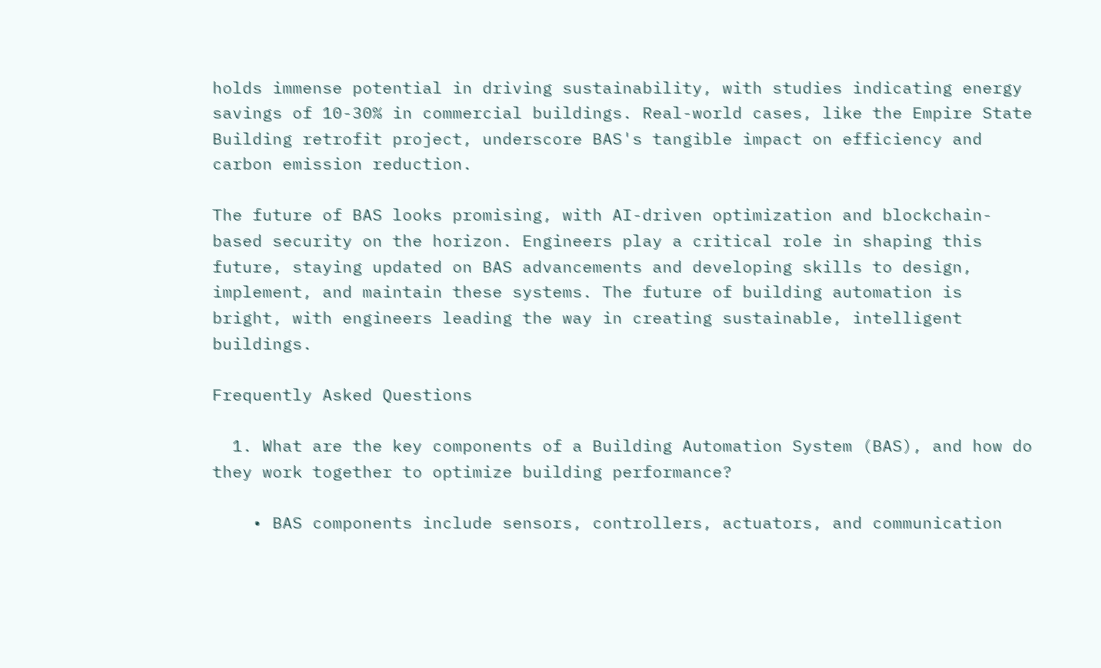holds immense potential in driving sustainability, with studies indicating energy savings of 10-30% in commercial buildings. Real-world cases, like the Empire State Building retrofit project, underscore BAS's tangible impact on efficiency and carbon emission reduction.

The future of BAS looks promising, with AI-driven optimization and blockchain-based security on the horizon. Engineers play a critical role in shaping this future, staying updated on BAS advancements and developing skills to design, implement, and maintain these systems. The future of building automation is bright, with engineers leading the way in creating sustainable, intelligent buildings.

Frequently Asked Questions

  1. What are the key components of a Building Automation System (BAS), and how do they work together to optimize building performance?

    • BAS components include sensors, controllers, actuators, and communication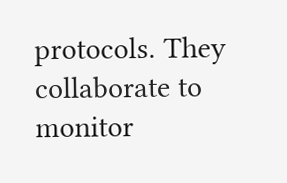protocols. They collaborate to monitor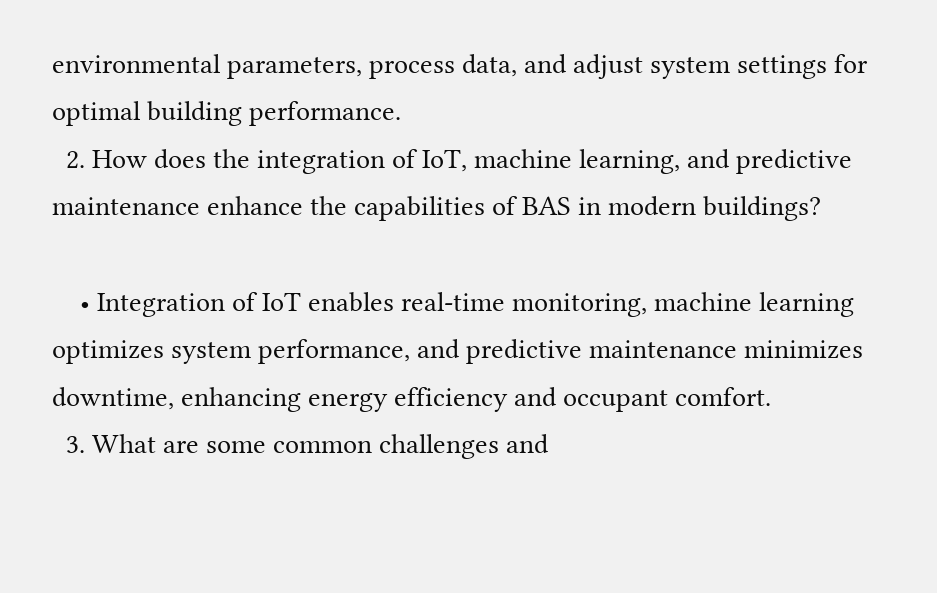environmental parameters, process data, and adjust system settings for optimal building performance.
  2. How does the integration of IoT, machine learning, and predictive maintenance enhance the capabilities of BAS in modern buildings?

    • Integration of IoT enables real-time monitoring, machine learning optimizes system performance, and predictive maintenance minimizes downtime, enhancing energy efficiency and occupant comfort.
  3. What are some common challenges and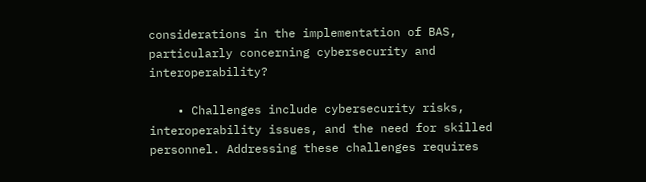considerations in the implementation of BAS, particularly concerning cybersecurity and interoperability?

    • Challenges include cybersecurity risks, interoperability issues, and the need for skilled personnel. Addressing these challenges requires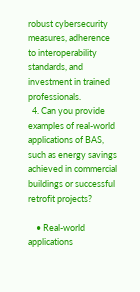robust cybersecurity measures, adherence to interoperability standards, and investment in trained professionals.
  4. Can you provide examples of real-world applications of BAS, such as energy savings achieved in commercial buildings or successful retrofit projects?

    • Real-world applications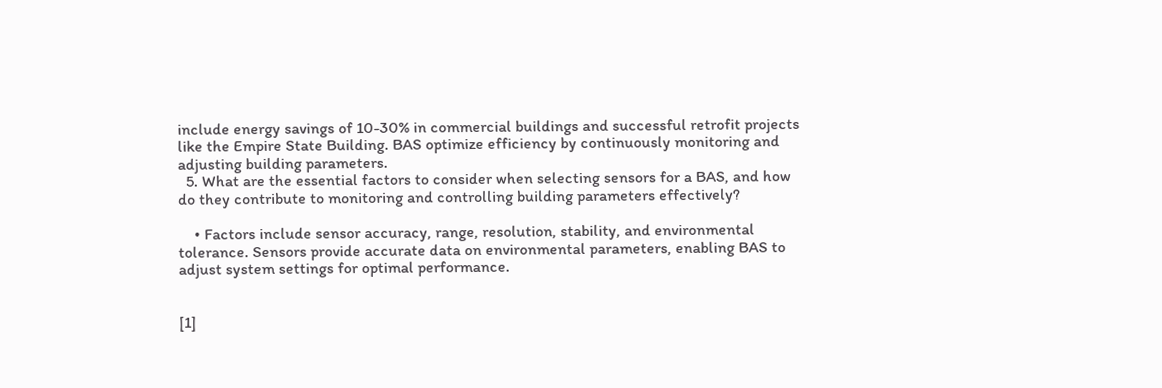include energy savings of 10-30% in commercial buildings and successful retrofit projects like the Empire State Building. BAS optimize efficiency by continuously monitoring and adjusting building parameters.
  5. What are the essential factors to consider when selecting sensors for a BAS, and how do they contribute to monitoring and controlling building parameters effectively?

    • Factors include sensor accuracy, range, resolution, stability, and environmental tolerance. Sensors provide accurate data on environmental parameters, enabling BAS to adjust system settings for optimal performance.


[1]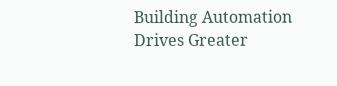Building Automation Drives Greater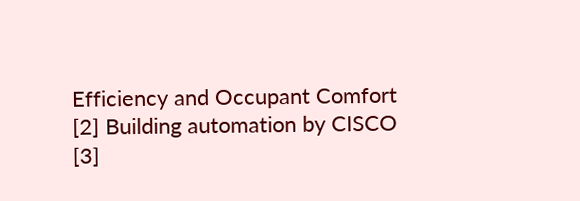Efficiency and Occupant Comfort
[2] Building automation by CISCO
[3]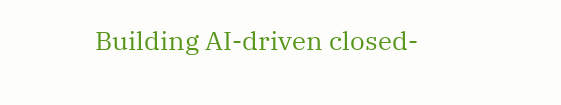Building AI-driven closed-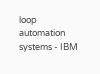loop automation systems - IBM